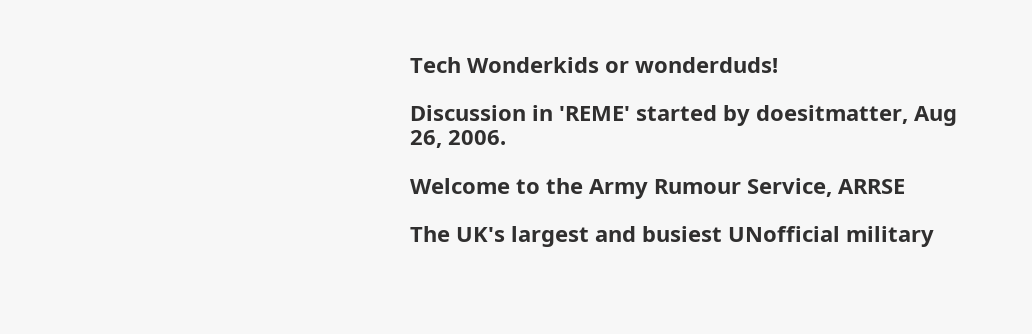Tech Wonderkids or wonderduds!

Discussion in 'REME' started by doesitmatter, Aug 26, 2006.

Welcome to the Army Rumour Service, ARRSE

The UK's largest and busiest UNofficial military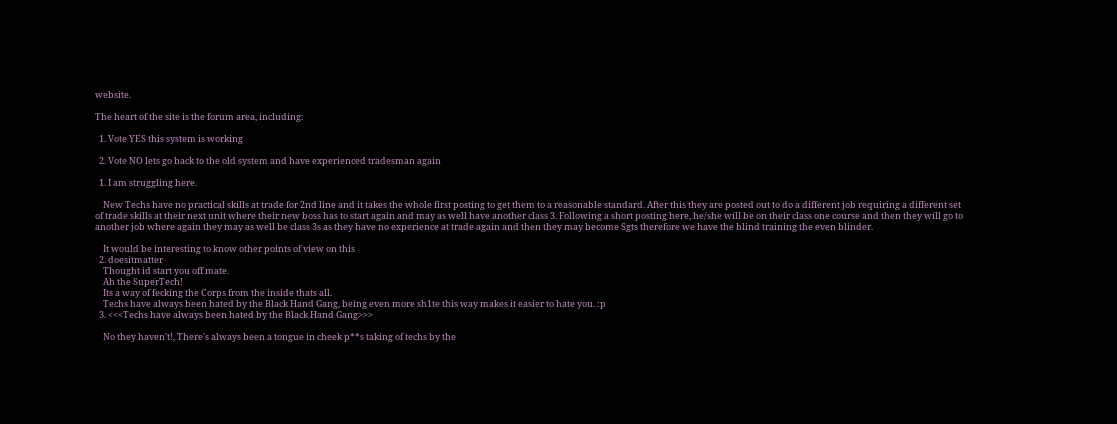website.

The heart of the site is the forum area, including:

  1. Vote YES this system is working

  2. Vote NO lets go back to the old system and have experienced tradesman again

  1. I am struggling here.

    New Techs have no practical skills at trade for 2nd line and it takes the whole first posting to get them to a reasonable standard. After this they are posted out to do a different job requiring a different set of trade skills at their next unit where their new boss has to start again and may as well have another class 3. Following a short posting here, he/she will be on their class one course and then they will go to another job where again they may as well be class 3s as they have no experience at trade again and then they may become Sgts therefore we have the blind training the even blinder.

    It would be interesting to know other points of view on this
  2. doesitmatter
    Thought id start you off mate.
    Ah the SuperTech!
    Its a way of fecking the Corps from the inside thats all.
    Techs have always been hated by the Black Hand Gang, being even more sh1te this way makes it easier to hate you. :p
  3. <<<Techs have always been hated by the Black Hand Gang>>>

    No they haven't!, There's always been a tongue in cheek p**s taking of techs by the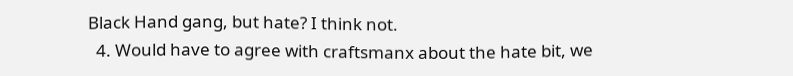Black Hand gang, but hate? I think not.
  4. Would have to agree with craftsmanx about the hate bit, we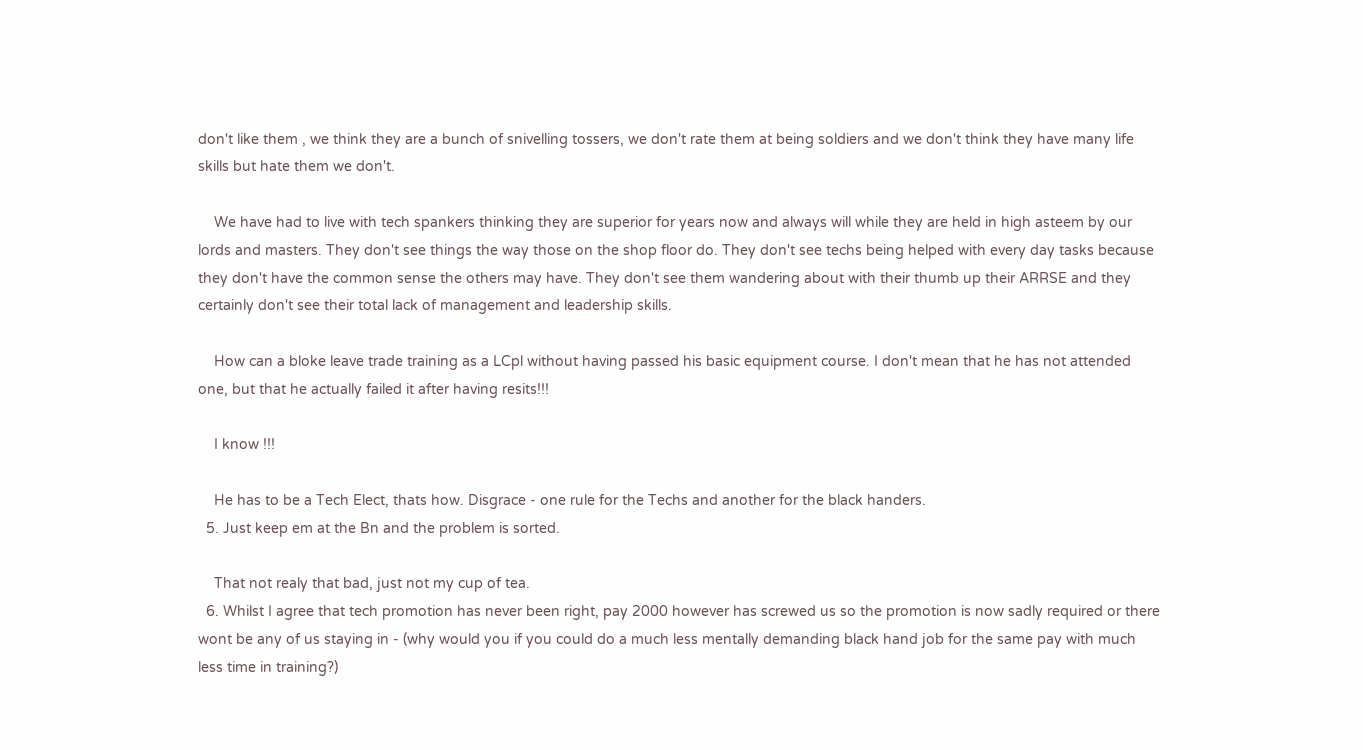don't like them , we think they are a bunch of snivelling tossers, we don't rate them at being soldiers and we don't think they have many life skills but hate them we don't.

    We have had to live with tech spankers thinking they are superior for years now and always will while they are held in high asteem by our lords and masters. They don't see things the way those on the shop floor do. They don't see techs being helped with every day tasks because they don't have the common sense the others may have. They don't see them wandering about with their thumb up their ARRSE and they certainly don't see their total lack of management and leadership skills.

    How can a bloke leave trade training as a LCpl without having passed his basic equipment course. I don't mean that he has not attended one, but that he actually failed it after having resits!!!

    I know !!!

    He has to be a Tech Elect, thats how. Disgrace - one rule for the Techs and another for the black handers.
  5. Just keep em at the Bn and the problem is sorted.

    That not realy that bad, just not my cup of tea.
  6. Whilst I agree that tech promotion has never been right, pay 2000 however has screwed us so the promotion is now sadly required or there wont be any of us staying in - (why would you if you could do a much less mentally demanding black hand job for the same pay with much less time in training?)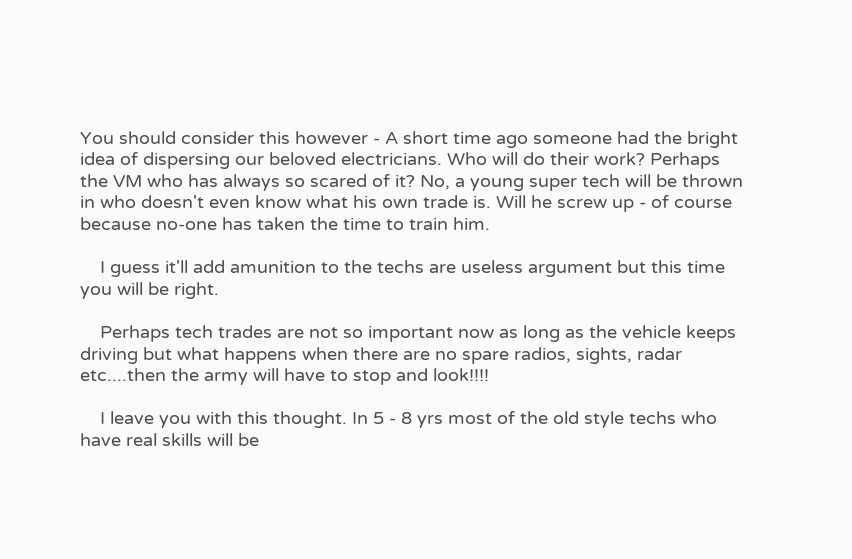You should consider this however - A short time ago someone had the bright idea of dispersing our beloved electricians. Who will do their work? Perhaps the VM who has always so scared of it? No, a young super tech will be thrown in who doesn't even know what his own trade is. Will he screw up - of course because no-one has taken the time to train him.

    I guess it'll add amunition to the techs are useless argument but this time you will be right.

    Perhaps tech trades are not so important now as long as the vehicle keeps driving but what happens when there are no spare radios, sights, radar etc....then the army will have to stop and look!!!!

    I leave you with this thought. In 5 - 8 yrs most of the old style techs who have real skills will be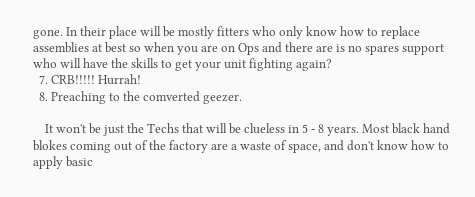gone. In their place will be mostly fitters who only know how to replace assemblies at best so when you are on Ops and there are is no spares support who will have the skills to get your unit fighting again?
  7. CRB!!!!! Hurrah!
  8. Preaching to the comverted geezer.

    It won't be just the Techs that will be clueless in 5 - 8 years. Most black hand blokes coming out of the factory are a waste of space, and don't know how to apply basic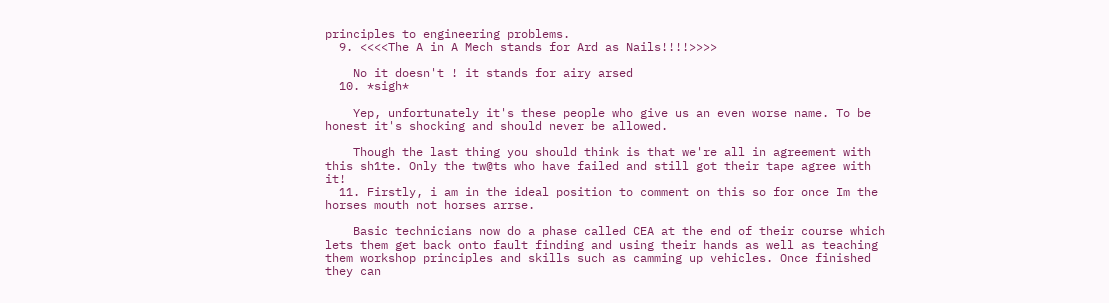principles to engineering problems.
  9. <<<<The A in A Mech stands for Ard as Nails!!!!>>>>

    No it doesn't ! it stands for airy arsed
  10. *sigh*

    Yep, unfortunately it's these people who give us an even worse name. To be honest it's shocking and should never be allowed.

    Though the last thing you should think is that we're all in agreement with this sh1te. Only the tw@ts who have failed and still got their tape agree with it!
  11. Firstly, i am in the ideal position to comment on this so for once Im the horses mouth not horses arrse.

    Basic technicians now do a phase called CEA at the end of their course which lets them get back onto fault finding and using their hands as well as teaching them workshop principles and skills such as camming up vehicles. Once finished they can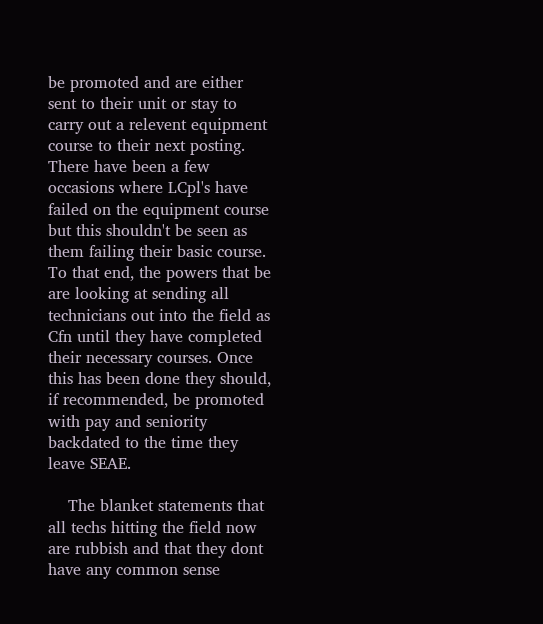be promoted and are either sent to their unit or stay to carry out a relevent equipment course to their next posting. There have been a few occasions where LCpl's have failed on the equipment course but this shouldn't be seen as them failing their basic course. To that end, the powers that be are looking at sending all technicians out into the field as Cfn until they have completed their necessary courses. Once this has been done they should, if recommended, be promoted with pay and seniority backdated to the time they leave SEAE.

    The blanket statements that all techs hitting the field now are rubbish and that they dont have any common sense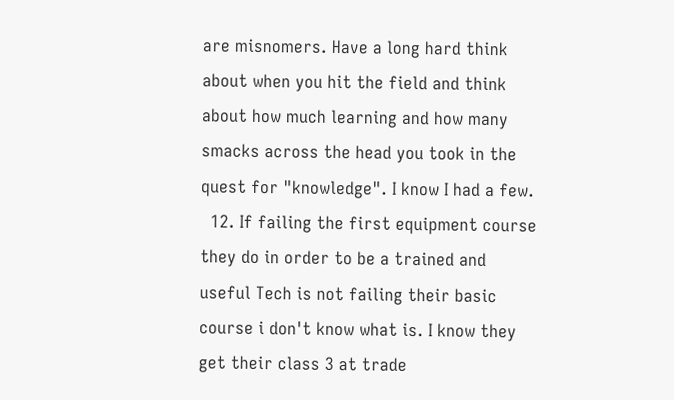are misnomers. Have a long hard think about when you hit the field and think about how much learning and how many smacks across the head you took in the quest for "knowledge". I know I had a few.
  12. If failing the first equipment course they do in order to be a trained and useful Tech is not failing their basic course i don't know what is. I know they get their class 3 at trade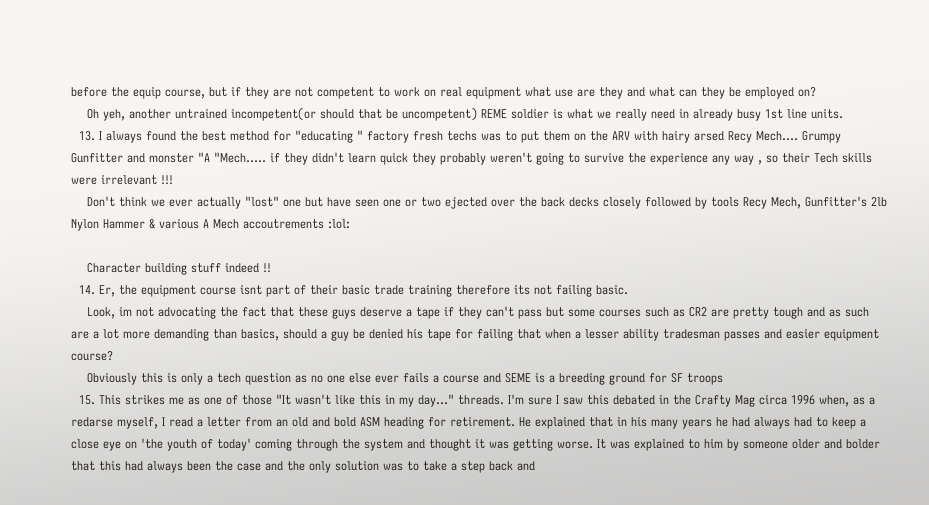before the equip course, but if they are not competent to work on real equipment what use are they and what can they be employed on?
    Oh yeh, another untrained incompetent(or should that be uncompetent) REME soldier is what we really need in already busy 1st line units.
  13. I always found the best method for "educating " factory fresh techs was to put them on the ARV with hairy arsed Recy Mech.... Grumpy Gunfitter and monster "A "Mech..... if they didn't learn quick they probably weren't going to survive the experience any way , so their Tech skills were irrelevant !!!
    Don't think we ever actually "lost" one but have seen one or two ejected over the back decks closely followed by tools Recy Mech, Gunfitter's 2lb Nylon Hammer & various A Mech accoutrements :lol:

    Character building stuff indeed !!
  14. Er, the equipment course isnt part of their basic trade training therefore its not failing basic.
    Look, im not advocating the fact that these guys deserve a tape if they can't pass but some courses such as CR2 are pretty tough and as such are a lot more demanding than basics, should a guy be denied his tape for failing that when a lesser ability tradesman passes and easier equipment course?
    Obviously this is only a tech question as no one else ever fails a course and SEME is a breeding ground for SF troops
  15. This strikes me as one of those "It wasn't like this in my day..." threads. I'm sure I saw this debated in the Crafty Mag circa 1996 when, as a redarse myself, I read a letter from an old and bold ASM heading for retirement. He explained that in his many years he had always had to keep a close eye on 'the youth of today' coming through the system and thought it was getting worse. It was explained to him by someone older and bolder that this had always been the case and the only solution was to take a step back and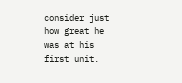consider just how great he was at his first unit.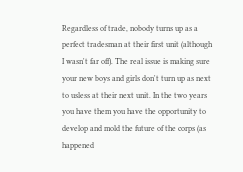Regardless of trade, nobody turns up as a perfect tradesman at their first unit (although I wasn't far off). The real issue is making sure your new boys and girls don't turn up as next to usless at their next unit. In the two years you have them you have the opportunity to develop and mold the future of the corps (as happened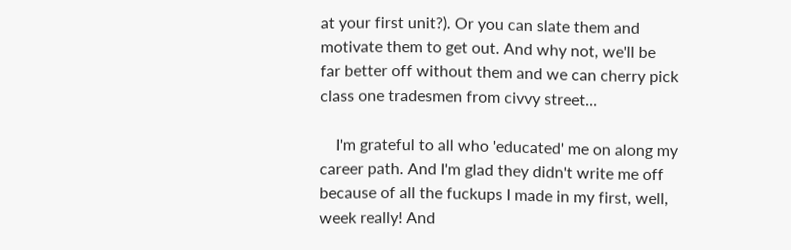at your first unit?). Or you can slate them and motivate them to get out. And why not, we'll be far better off without them and we can cherry pick class one tradesmen from civvy street...

    I'm grateful to all who 'educated' me on along my career path. And I'm glad they didn't write me off because of all the fuckups I made in my first, well, week really! And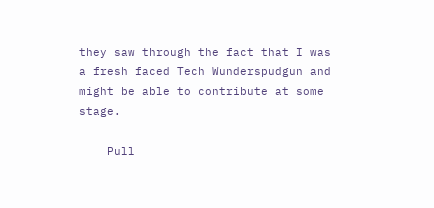they saw through the fact that I was a fresh faced Tech Wunderspudgun and might be able to contribute at some stage.

    Pull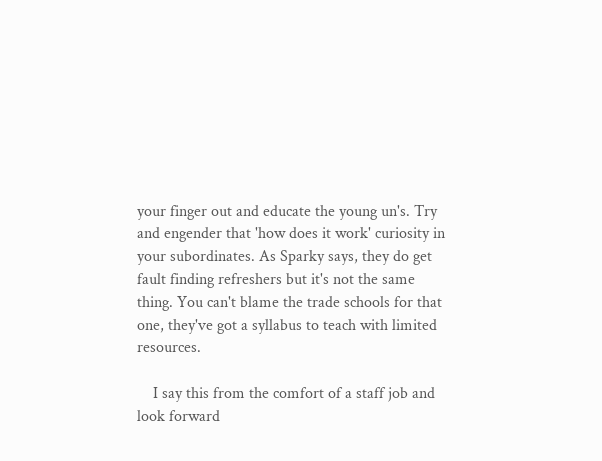your finger out and educate the young un's. Try and engender that 'how does it work' curiosity in your subordinates. As Sparky says, they do get fault finding refreshers but it's not the same thing. You can't blame the trade schools for that one, they've got a syllabus to teach with limited resources.

    I say this from the comfort of a staff job and look forward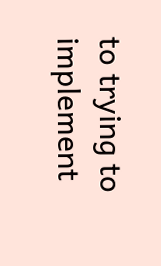to trying to implement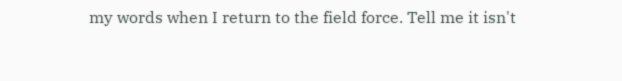my words when I return to the field force. Tell me it isn't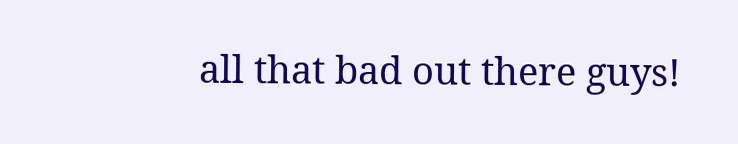all that bad out there guys!